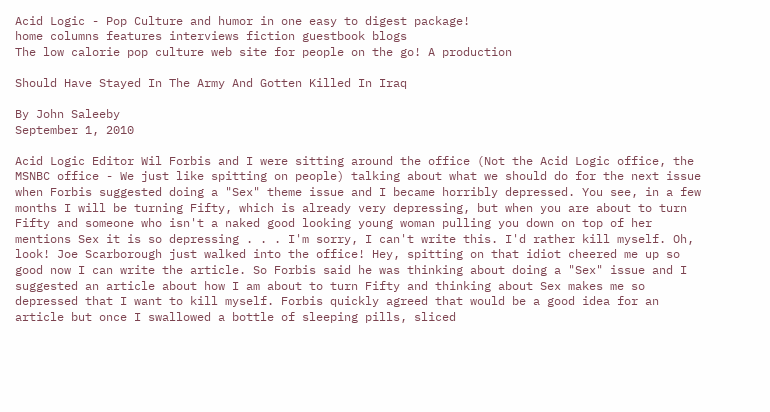Acid Logic - Pop Culture and humor in one easy to digest package!
home columns features interviews fiction guestbook blogs
The low calorie pop culture web site for people on the go! A production

Should Have Stayed In The Army And Gotten Killed In Iraq

By John Saleeby
September 1, 2010

Acid Logic Editor Wil Forbis and I were sitting around the office (Not the Acid Logic office, the MSNBC office - We just like spitting on people) talking about what we should do for the next issue when Forbis suggested doing a "Sex" theme issue and I became horribly depressed. You see, in a few months I will be turning Fifty, which is already very depressing, but when you are about to turn Fifty and someone who isn't a naked good looking young woman pulling you down on top of her mentions Sex it is so depressing . . . I'm sorry, I can't write this. I'd rather kill myself. Oh, look! Joe Scarborough just walked into the office! Hey, spitting on that idiot cheered me up so good now I can write the article. So Forbis said he was thinking about doing a "Sex" issue and I suggested an article about how I am about to turn Fifty and thinking about Sex makes me so depressed that I want to kill myself. Forbis quickly agreed that would be a good idea for an article but once I swallowed a bottle of sleeping pills, sliced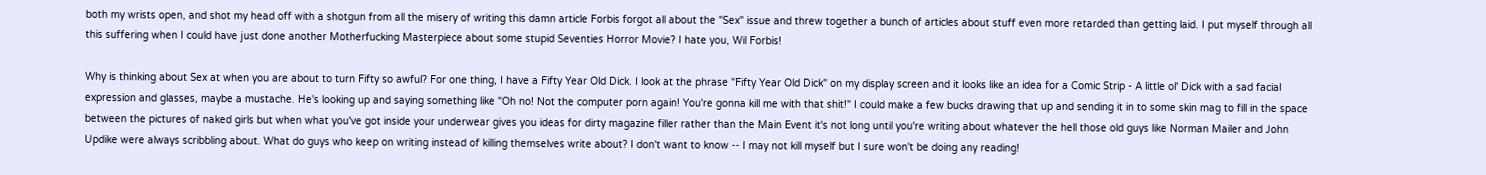both my wrists open, and shot my head off with a shotgun from all the misery of writing this damn article Forbis forgot all about the "Sex" issue and threw together a bunch of articles about stuff even more retarded than getting laid. I put myself through all this suffering when I could have just done another Motherfucking Masterpiece about some stupid Seventies Horror Movie? I hate you, Wil Forbis!

Why is thinking about Sex at when you are about to turn Fifty so awful? For one thing, I have a Fifty Year Old Dick. I look at the phrase "Fifty Year Old Dick" on my display screen and it looks like an idea for a Comic Strip - A little ol' Dick with a sad facial expression and glasses, maybe a mustache. He's looking up and saying something like "Oh no! Not the computer porn again! You're gonna kill me with that shit!" I could make a few bucks drawing that up and sending it in to some skin mag to fill in the space between the pictures of naked girls but when what you've got inside your underwear gives you ideas for dirty magazine filler rather than the Main Event it's not long until you're writing about whatever the hell those old guys like Norman Mailer and John Updike were always scribbling about. What do guys who keep on writing instead of killing themselves write about? I don't want to know -- I may not kill myself but I sure won't be doing any reading!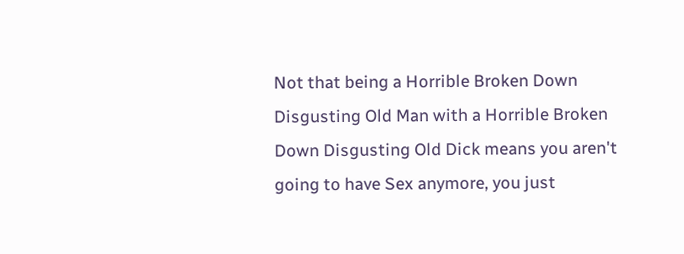Not that being a Horrible Broken Down Disgusting Old Man with a Horrible Broken Down Disgusting Old Dick means you aren't going to have Sex anymore, you just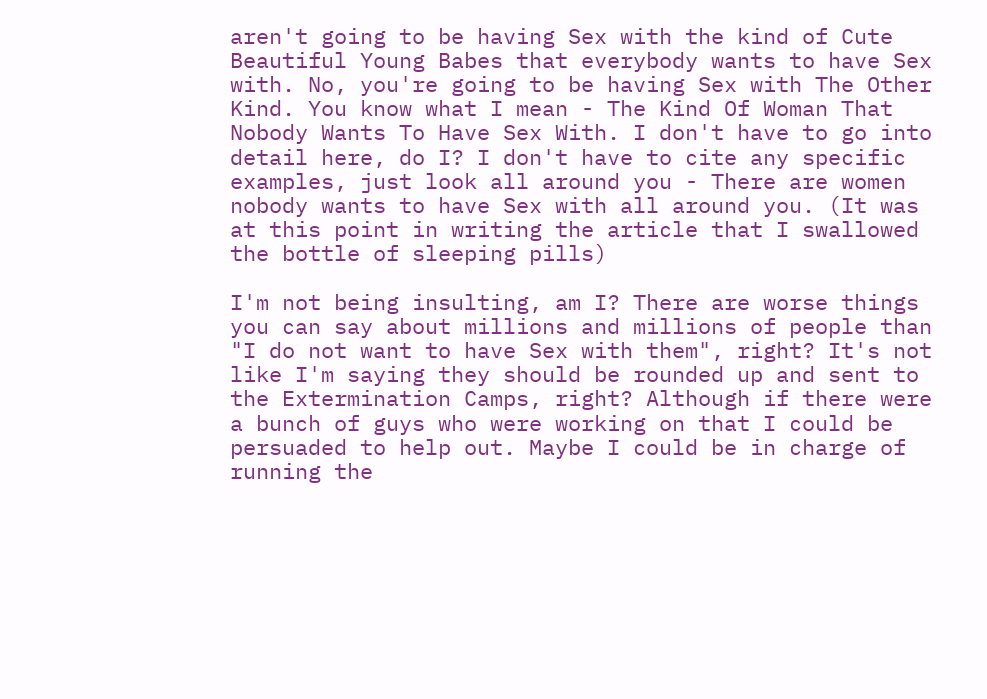aren't going to be having Sex with the kind of Cute Beautiful Young Babes that everybody wants to have Sex with. No, you're going to be having Sex with The Other Kind. You know what I mean - The Kind Of Woman That Nobody Wants To Have Sex With. I don't have to go into detail here, do I? I don't have to cite any specific examples, just look all around you - There are women nobody wants to have Sex with all around you. (It was at this point in writing the article that I swallowed the bottle of sleeping pills)

I'm not being insulting, am I? There are worse things you can say about millions and millions of people than "I do not want to have Sex with them", right? It's not like I'm saying they should be rounded up and sent to the Extermination Camps, right? Although if there were a bunch of guys who were working on that I could be persuaded to help out. Maybe I could be in charge of running the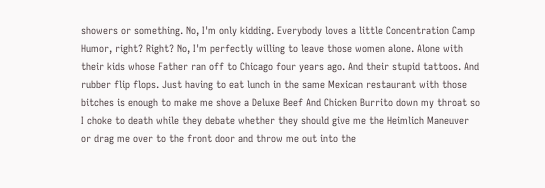showers or something. No, I'm only kidding. Everybody loves a little Concentration Camp Humor, right? Right? No, I'm perfectly willing to leave those women alone. Alone with their kids whose Father ran off to Chicago four years ago. And their stupid tattoos. And rubber flip flops. Just having to eat lunch in the same Mexican restaurant with those bitches is enough to make me shove a Deluxe Beef And Chicken Burrito down my throat so I choke to death while they debate whether they should give me the Heimlich Maneuver or drag me over to the front door and throw me out into the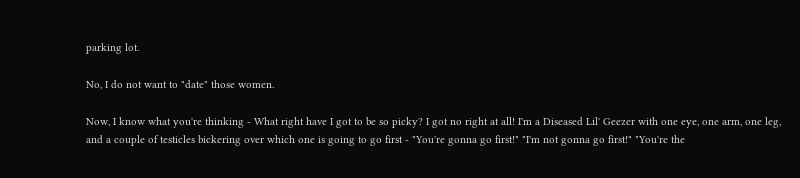parking lot.

No, I do not want to "date" those women.

Now, I know what you're thinking - What right have I got to be so picky? I got no right at all! I'm a Diseased Lil' Geezer with one eye, one arm, one leg, and a couple of testicles bickering over which one is going to go first - "You're gonna go first!" "I'm not gonna go first!" "You're the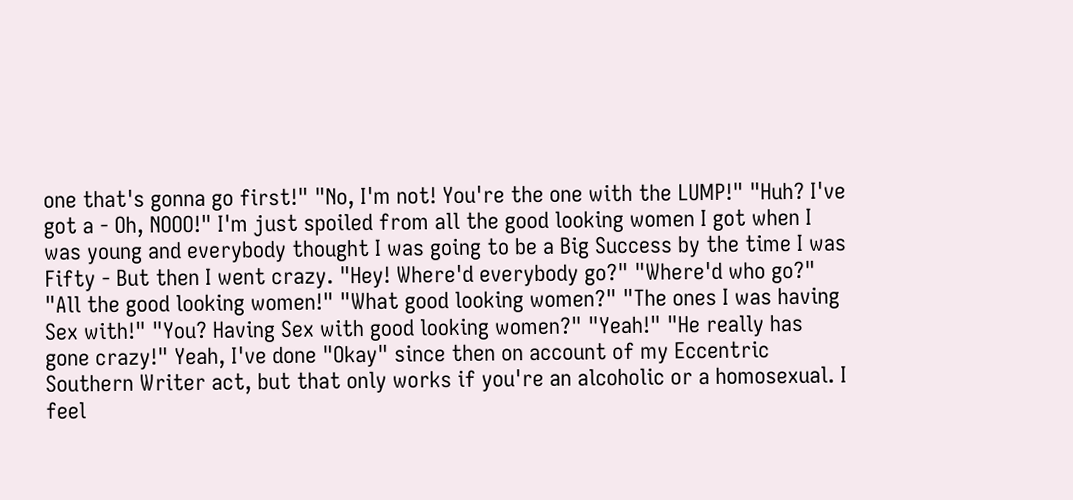one that's gonna go first!" "No, I'm not! You're the one with the LUMP!" "Huh? I've got a - Oh, NOOO!" I'm just spoiled from all the good looking women I got when I was young and everybody thought I was going to be a Big Success by the time I was Fifty - But then I went crazy. "Hey! Where'd everybody go?" "Where'd who go?" "All the good looking women!" "What good looking women?" "The ones I was having Sex with!" "You? Having Sex with good looking women?" "Yeah!" "He really has gone crazy!" Yeah, I've done "Okay" since then on account of my Eccentric Southern Writer act, but that only works if you're an alcoholic or a homosexual. I feel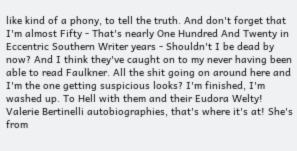like kind of a phony, to tell the truth. And don't forget that I'm almost Fifty - That's nearly One Hundred And Twenty in Eccentric Southern Writer years - Shouldn't I be dead by now? And I think they've caught on to my never having been able to read Faulkner. All the shit going on around here and I'm the one getting suspicious looks? I'm finished, I'm washed up. To Hell with them and their Eudora Welty! Valerie Bertinelli autobiographies, that's where it's at! She's from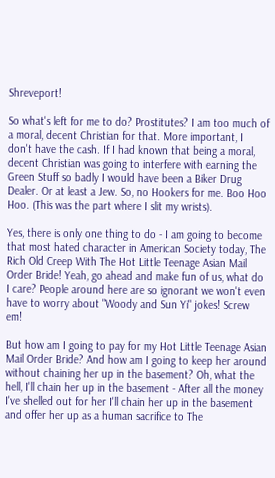Shreveport!

So what's left for me to do? Prostitutes? I am too much of a moral, decent Christian for that. More important, I don't have the cash. If I had known that being a moral, decent Christian was going to interfere with earning the Green Stuff so badly I would have been a Biker Drug Dealer. Or at least a Jew. So, no Hookers for me. Boo Hoo Hoo. (This was the part where I slit my wrists).

Yes, there is only one thing to do - I am going to become that most hated character in American Society today, The Rich Old Creep With The Hot Little Teenage Asian Mail Order Bride! Yeah, go ahead and make fun of us, what do I care? People around here are so ignorant we won't even have to worry about "Woody and Sun Yi" jokes! Screw em!

But how am I going to pay for my Hot Little Teenage Asian Mail Order Bride? And how am I going to keep her around without chaining her up in the basement? Oh, what the hell, I'll chain her up in the basement - After all the money I've shelled out for her I'll chain her up in the basement and offer her up as a human sacrifice to The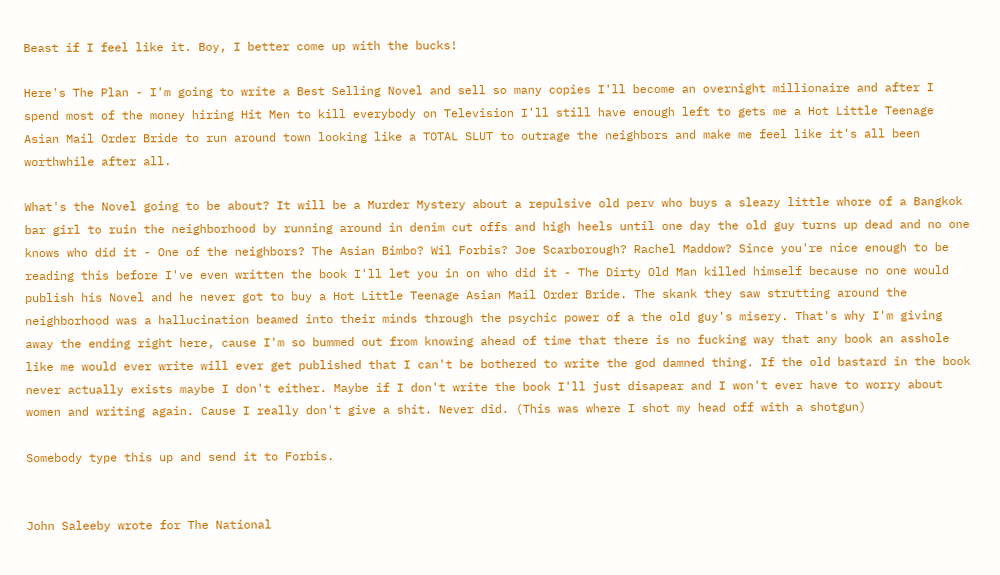Beast if I feel like it. Boy, I better come up with the bucks!

Here's The Plan - I'm going to write a Best Selling Novel and sell so many copies I'll become an overnight millionaire and after I spend most of the money hiring Hit Men to kill everybody on Television I'll still have enough left to gets me a Hot Little Teenage Asian Mail Order Bride to run around town looking like a TOTAL SLUT to outrage the neighbors and make me feel like it's all been worthwhile after all.

What's the Novel going to be about? It will be a Murder Mystery about a repulsive old perv who buys a sleazy little whore of a Bangkok bar girl to ruin the neighborhood by running around in denim cut offs and high heels until one day the old guy turns up dead and no one knows who did it - One of the neighbors? The Asian Bimbo? Wil Forbis? Joe Scarborough? Rachel Maddow? Since you're nice enough to be reading this before I've even written the book I'll let you in on who did it - The Dirty Old Man killed himself because no one would publish his Novel and he never got to buy a Hot Little Teenage Asian Mail Order Bride. The skank they saw strutting around the neighborhood was a hallucination beamed into their minds through the psychic power of a the old guy's misery. That's why I'm giving away the ending right here, cause I'm so bummed out from knowing ahead of time that there is no fucking way that any book an asshole like me would ever write will ever get published that I can't be bothered to write the god damned thing. If the old bastard in the book never actually exists maybe I don't either. Maybe if I don't write the book I'll just disapear and I won't ever have to worry about women and writing again. Cause I really don't give a shit. Never did. (This was where I shot my head off with a shotgun)

Somebody type this up and send it to Forbis.


John Saleeby wrote for The National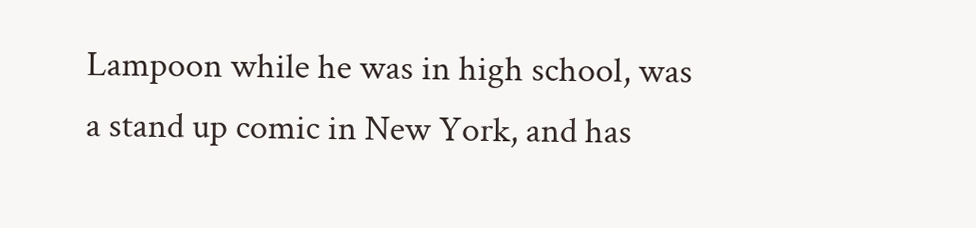Lampoon while he was in high school, was a stand up comic in New York, and has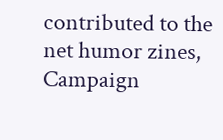contributed to the net humor zines, Campaign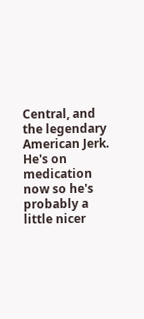Central, and the legendary American Jerk. He's on medication now so he's probably a little nicer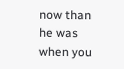now than he was when you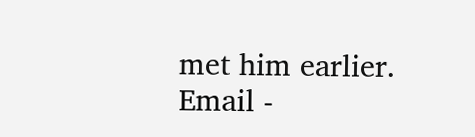met him earlier.
Email -